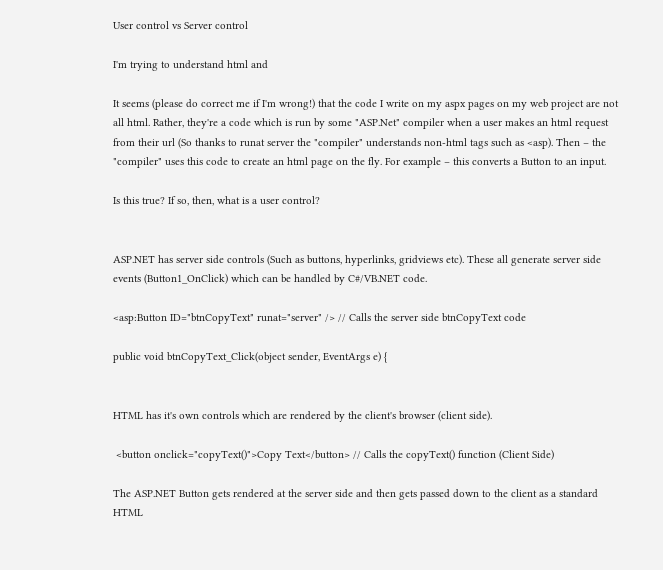User control vs Server control

I'm trying to understand html and

It seems (please do correct me if I'm wrong!) that the code I write on my aspx pages on my web project are not all html. Rather, they're a code which is run by some "ASP.Net" compiler when a user makes an html request from their url (So thanks to runat server the "compiler" understands non-html tags such as <asp). Then – the "compiler" uses this code to create an html page on the fly. For example – this converts a Button to an input.

Is this true? If so, then, what is a user control?


ASP.NET has server side controls (Such as buttons, hyperlinks, gridviews etc). These all generate server side events (Button1_OnClick) which can be handled by C#/VB.NET code.

<asp:Button ID="btnCopyText" runat="server" /> // Calls the server side btnCopyText code

public void btnCopyText_Click(object sender, EventArgs e) {


HTML has it's own controls which are rendered by the client's browser (client side).

 <button onclick="copyText()">Copy Text</button> // Calls the copyText() function (Client Side)

The ASP.NET Button gets rendered at the server side and then gets passed down to the client as a standard HTML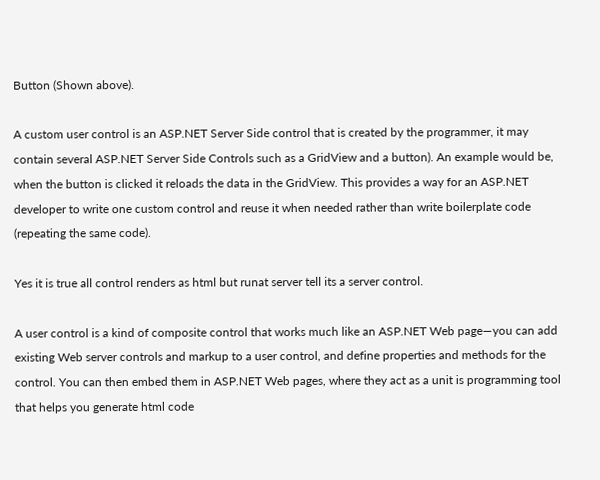Button (Shown above).

A custom user control is an ASP.NET Server Side control that is created by the programmer, it may contain several ASP.NET Server Side Controls such as a GridView and a button). An example would be, when the button is clicked it reloads the data in the GridView. This provides a way for an ASP.NET developer to write one custom control and reuse it when needed rather than write boilerplate code (repeating the same code).

Yes it is true all control renders as html but runat server tell its a server control.

A user control is a kind of composite control that works much like an ASP.NET Web page—you can add existing Web server controls and markup to a user control, and define properties and methods for the control. You can then embed them in ASP.NET Web pages, where they act as a unit is programming tool that helps you generate html code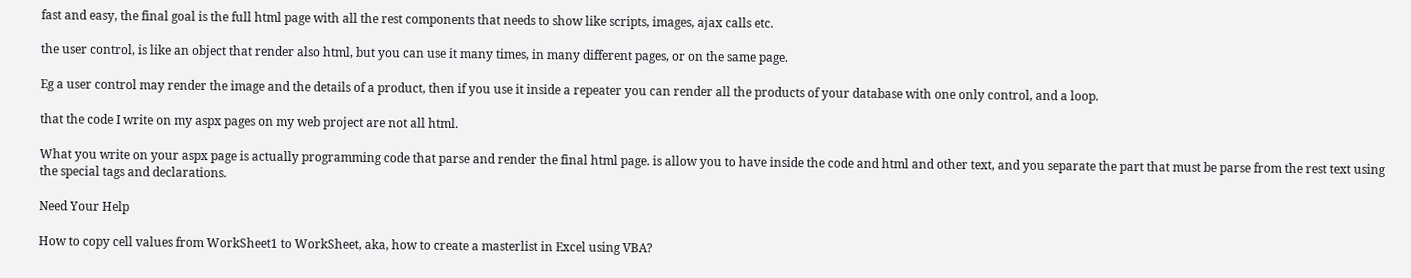fast and easy, the final goal is the full html page with all the rest components that needs to show like scripts, images, ajax calls etc.

the user control, is like an object that render also html, but you can use it many times, in many different pages, or on the same page.

Eg a user control may render the image and the details of a product, then if you use it inside a repeater you can render all the products of your database with one only control, and a loop.

that the code I write on my aspx pages on my web project are not all html.

What you write on your aspx page is actually programming code that parse and render the final html page. is allow you to have inside the code and html and other text, and you separate the part that must be parse from the rest text using the special tags and declarations.

Need Your Help

How to copy cell values from WorkSheet1 to WorkSheet, aka, how to create a masterlist in Excel using VBA?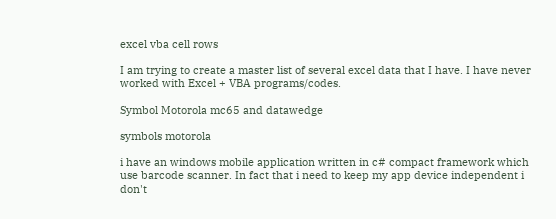excel vba cell rows

I am trying to create a master list of several excel data that I have. I have never worked with Excel + VBA programs/codes.

Symbol Motorola mc65 and datawedge

symbols motorola

i have an windows mobile application written in c# compact framework which use barcode scanner. In fact that i need to keep my app device independent i don't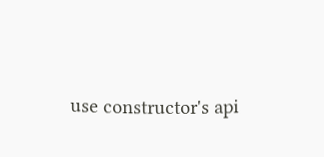use constructor's api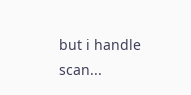but i handle scan...